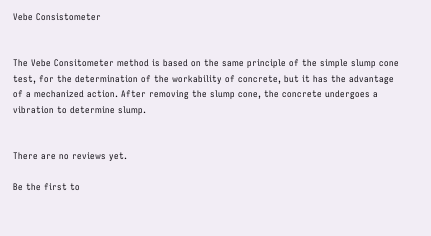Vebe Consistometer


The Vebe Consitometer method is based on the same principle of the simple slump cone test, for the determination of the workability of concrete, but it has the advantage of a mechanized action. After removing the slump cone, the concrete undergoes a vibration to determine slump.


There are no reviews yet.

Be the first to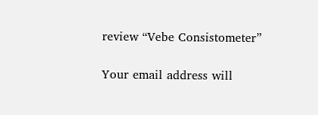review “Vebe Consistometer”

Your email address will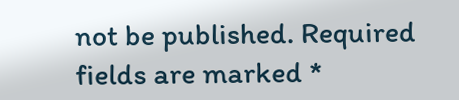not be published. Required fields are marked *